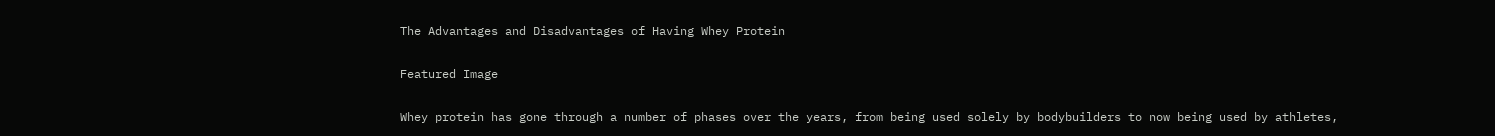The Advantages and Disadvantages of Having Whey Protein

Featured Image

Whey protein has gone through a number of phases over the years, from being used solely by bodybuilders to now being used by athletes,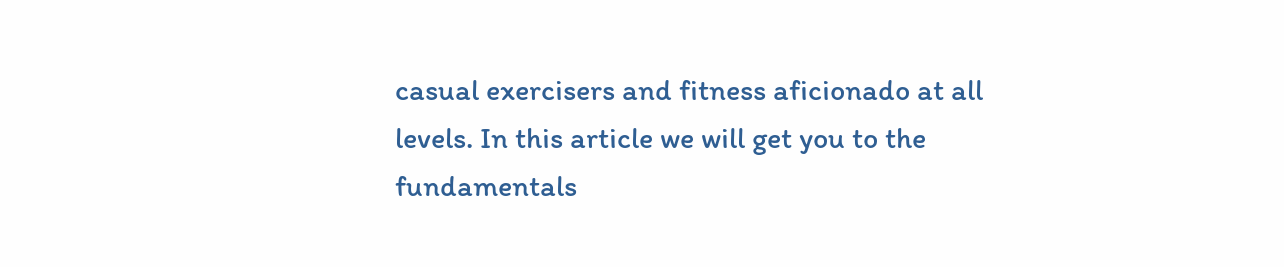casual exercisers and fitness aficionado at all levels. In this article we will get you to the fundamentals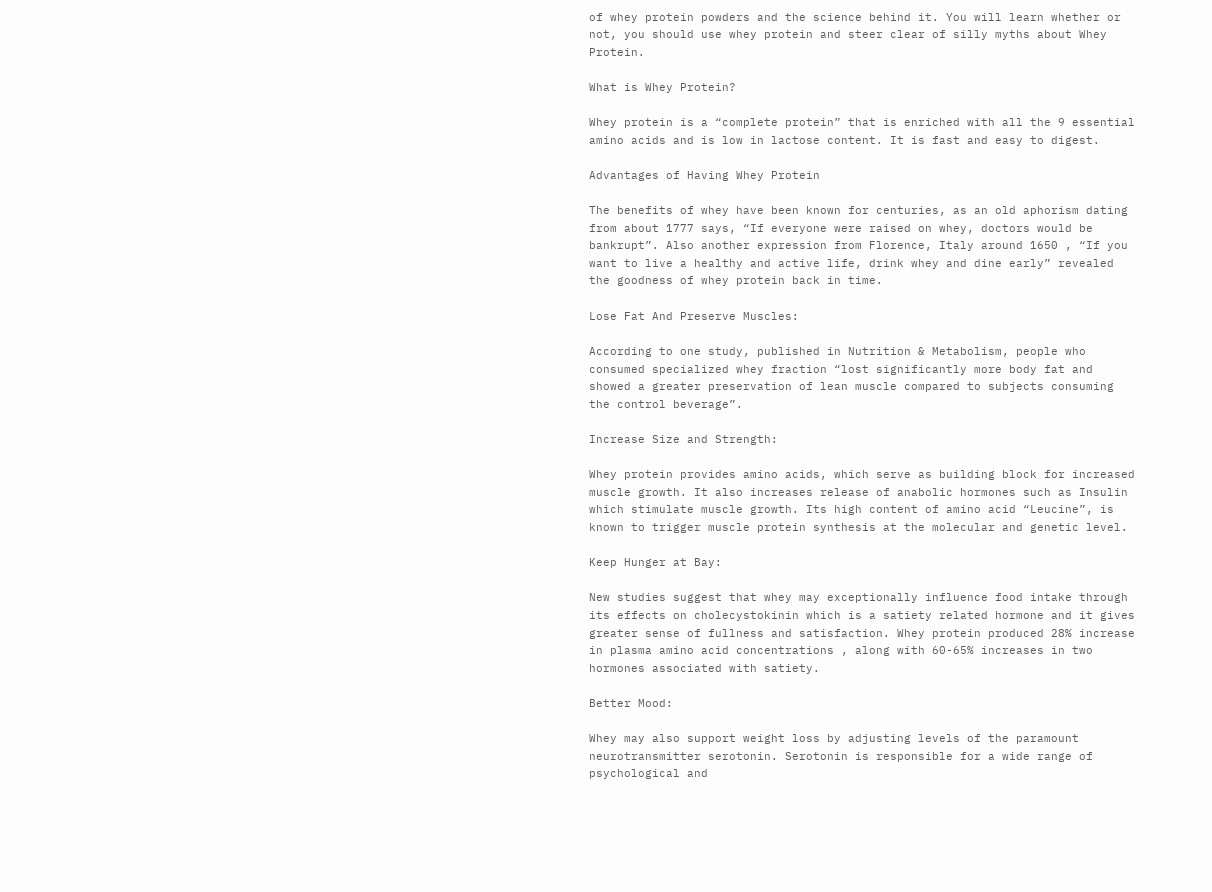of whey protein powders and the science behind it. You will learn whether or not, you should use whey protein and steer clear of silly myths about Whey Protein.

What is Whey Protein?

Whey protein is a “complete protein” that is enriched with all the 9 essential amino acids and is low in lactose content. It is fast and easy to digest.

Advantages of Having Whey Protein

The benefits of whey have been known for centuries, as an old aphorism dating from about 1777 says, “If everyone were raised on whey, doctors would be bankrupt”. Also another expression from Florence, Italy around 1650 , “If you want to live a healthy and active life, drink whey and dine early” revealed the goodness of whey protein back in time.

Lose Fat And Preserve Muscles:

According to one study, published in Nutrition & Metabolism, people who consumed specialized whey fraction “lost significantly more body fat and showed a greater preservation of lean muscle compared to subjects consuming the control beverage”.

Increase Size and Strength:

Whey protein provides amino acids, which serve as building block for increased muscle growth. It also increases release of anabolic hormones such as Insulin which stimulate muscle growth. Its high content of amino acid “Leucine”, is known to trigger muscle protein synthesis at the molecular and genetic level.

Keep Hunger at Bay:

New studies suggest that whey may exceptionally influence food intake through its effects on cholecystokinin which is a satiety related hormone and it gives greater sense of fullness and satisfaction. Whey protein produced 28% increase in plasma amino acid concentrations , along with 60-65% increases in two hormones associated with satiety.

Better Mood:

Whey may also support weight loss by adjusting levels of the paramount neurotransmitter serotonin. Serotonin is responsible for a wide range of psychological and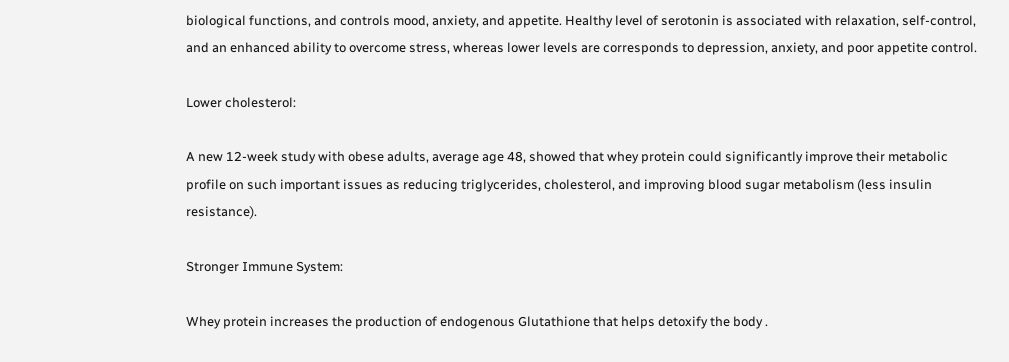biological functions, and controls mood, anxiety, and appetite. Healthy level of serotonin is associated with relaxation, self-control, and an enhanced ability to overcome stress, whereas lower levels are corresponds to depression, anxiety, and poor appetite control.

Lower cholesterol:

A new 12-week study with obese adults, average age 48, showed that whey protein could significantly improve their metabolic profile on such important issues as reducing triglycerides, cholesterol, and improving blood sugar metabolism (less insulin resistance).

Stronger Immune System:

Whey protein increases the production of endogenous Glutathione that helps detoxify the body .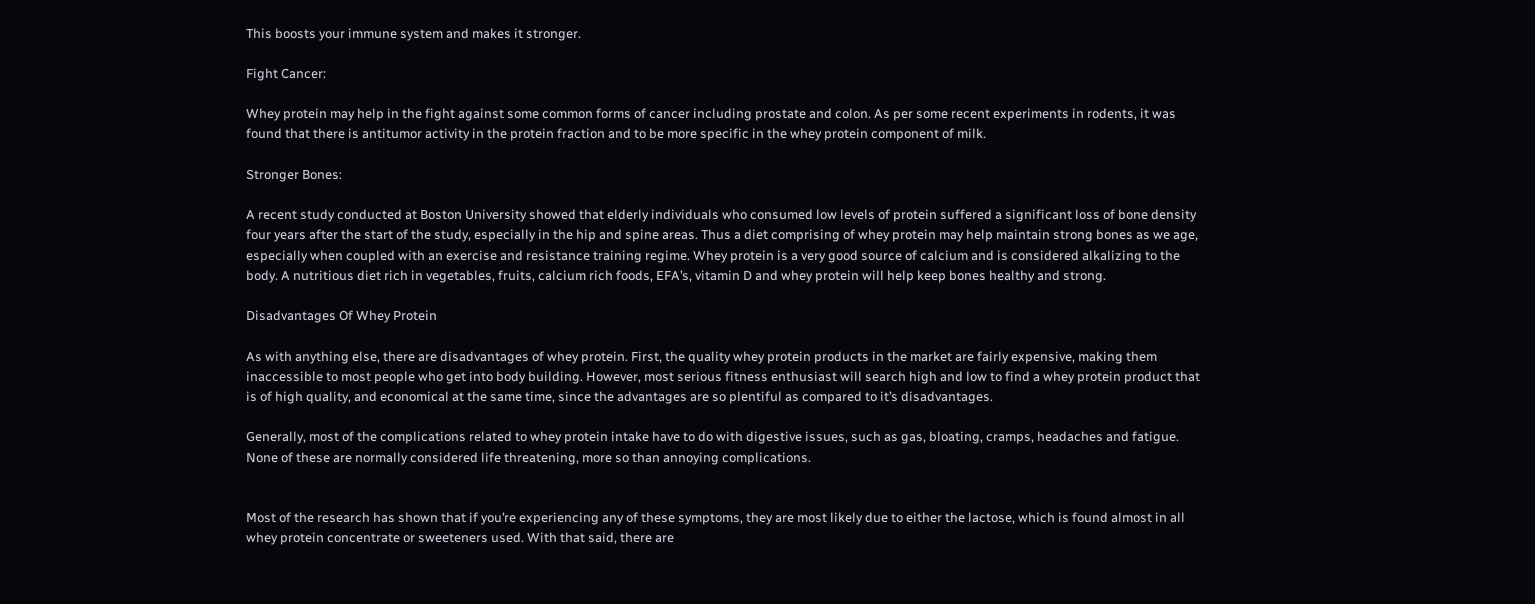This boosts your immune system and makes it stronger.

Fight Cancer:

Whey protein may help in the fight against some common forms of cancer including prostate and colon. As per some recent experiments in rodents, it was found that there is antitumor activity in the protein fraction and to be more specific in the whey protein component of milk.

Stronger Bones:

A recent study conducted at Boston University showed that elderly individuals who consumed low levels of protein suffered a significant loss of bone density four years after the start of the study, especially in the hip and spine areas. Thus a diet comprising of whey protein may help maintain strong bones as we age, especially when coupled with an exercise and resistance training regime. Whey protein is a very good source of calcium and is considered alkalizing to the body. A nutritious diet rich in vegetables, fruits, calcium rich foods, EFA’s, vitamin D and whey protein will help keep bones healthy and strong.

Disadvantages Of Whey Protein

As with anything else, there are disadvantages of whey protein. First, the quality whey protein products in the market are fairly expensive, making them inaccessible to most people who get into body building. However, most serious fitness enthusiast will search high and low to find a whey protein product that is of high quality, and economical at the same time, since the advantages are so plentiful as compared to it’s disadvantages.

Generally, most of the complications related to whey protein intake have to do with digestive issues, such as gas, bloating, cramps, headaches and fatigue. None of these are normally considered life threatening, more so than annoying complications.


Most of the research has shown that if you’re experiencing any of these symptoms, they are most likely due to either the lactose, which is found almost in all whey protein concentrate or sweeteners used. With that said, there are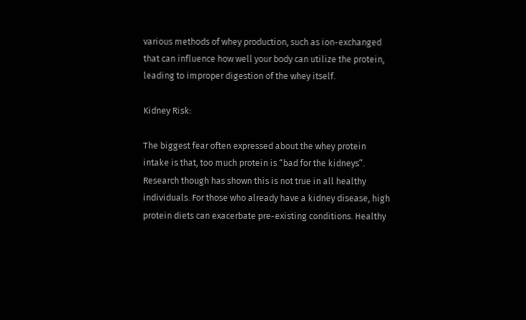various methods of whey production, such as ion-exchanged that can influence how well your body can utilize the protein, leading to improper digestion of the whey itself.

Kidney Risk:

The biggest fear often expressed about the whey protein intake is that, too much protein is “bad for the kidneys”. Research though has shown this is not true in all healthy individuals. For those who already have a kidney disease, high protein diets can exacerbate pre-existing conditions. Healthy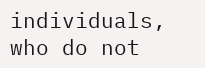individuals, who do not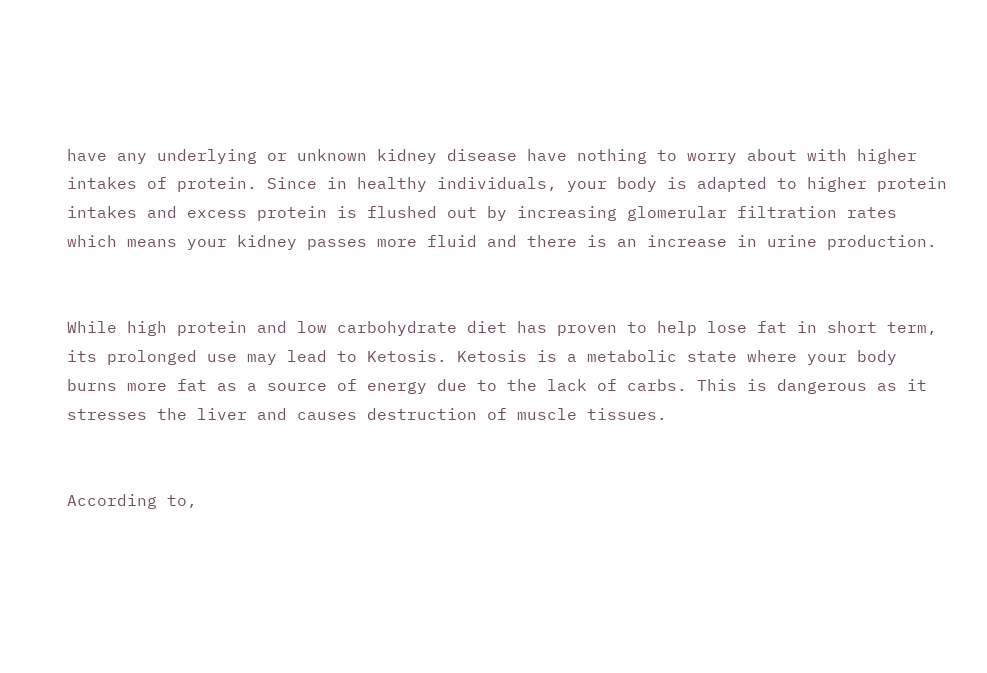have any underlying or unknown kidney disease have nothing to worry about with higher intakes of protein. Since in healthy individuals, your body is adapted to higher protein intakes and excess protein is flushed out by increasing glomerular filtration rates which means your kidney passes more fluid and there is an increase in urine production.


While high protein and low carbohydrate diet has proven to help lose fat in short term, its prolonged use may lead to Ketosis. Ketosis is a metabolic state where your body burns more fat as a source of energy due to the lack of carbs. This is dangerous as it stresses the liver and causes destruction of muscle tissues.


According to,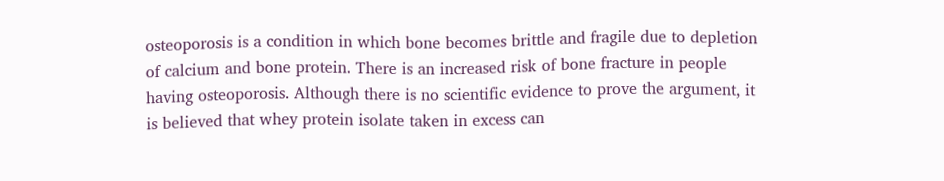osteoporosis is a condition in which bone becomes brittle and fragile due to depletion of calcium and bone protein. There is an increased risk of bone fracture in people having osteoporosis. Although there is no scientific evidence to prove the argument, it is believed that whey protein isolate taken in excess can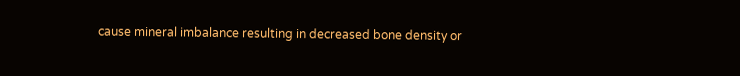cause mineral imbalance resulting in decreased bone density or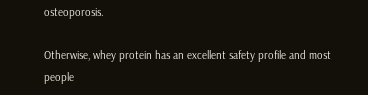osteoporosis.

Otherwise, whey protein has an excellent safety profile and most people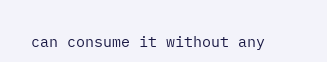can consume it without any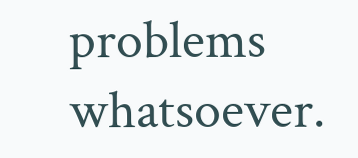problems whatsoever.